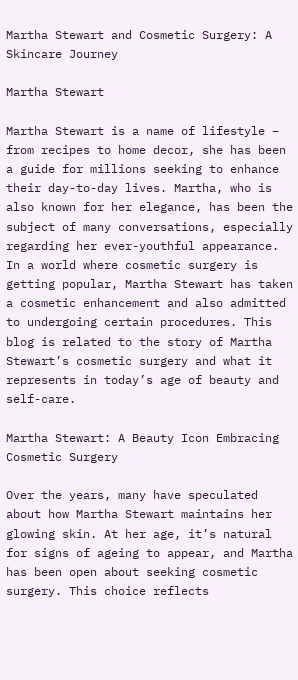Martha Stewart and Cosmetic Surgery: A Skincare Journey

Martha Stewart

Martha Stewart is a name of lifestyle – from recipes to home decor, she has been a guide for millions seeking to enhance their day-to-day lives. Martha, who is also known for her elegance, has been the subject of many conversations, especially regarding her ever-youthful appearance. In a world where cosmetic surgery is getting popular, Martha Stewart has taken a cosmetic enhancement and also admitted to undergoing certain procedures. This blog is related to the story of Martha Stewart’s cosmetic surgery and what it represents in today’s age of beauty and self-care.

Martha Stewart: A Beauty Icon Embracing Cosmetic Surgery

Over the years, many have speculated about how Martha Stewart maintains her glowing skin. At her age, it’s natural for signs of ageing to appear, and Martha has been open about seeking cosmetic surgery. This choice reflects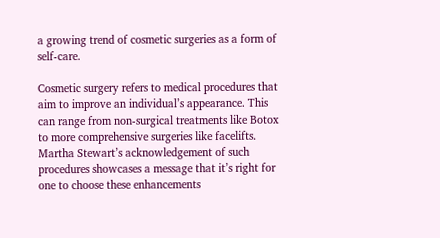a growing trend of cosmetic surgeries as a form of self-care.

Cosmetic surgery refers to medical procedures that aim to improve an individual’s appearance. This can range from non-surgical treatments like Botox to more comprehensive surgeries like facelifts. Martha Stewart’s acknowledgement of such procedures showcases a message that it’s right for one to choose these enhancements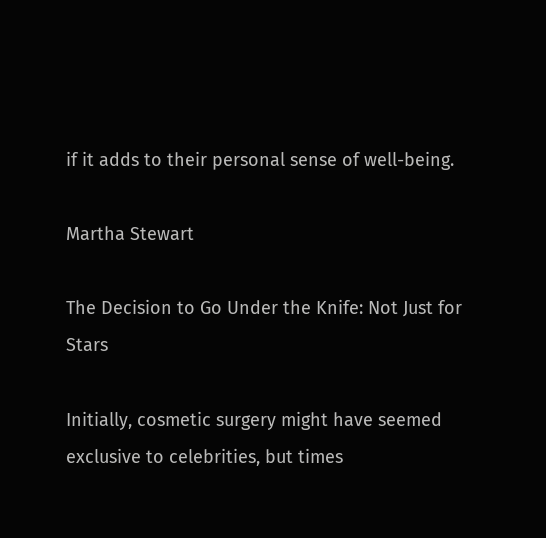if it adds to their personal sense of well-being.

Martha Stewart

The Decision to Go Under the Knife: Not Just for Stars

Initially, cosmetic surgery might have seemed exclusive to celebrities, but times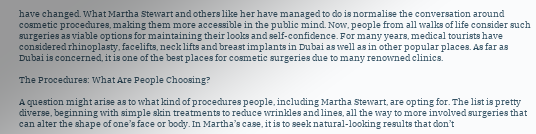have changed. What Martha Stewart and others like her have managed to do is normalise the conversation around cosmetic procedures, making them more accessible in the public mind. Now, people from all walks of life consider such surgeries as viable options for maintaining their looks and self-confidence. For many years, medical tourists have considered rhinoplasty, facelifts, neck lifts and breast implants in Dubai as well as in other popular places. As far as Dubai is concerned, it is one of the best places for cosmetic surgeries due to many renowned clinics.

The Procedures: What Are People Choosing?

A question might arise as to what kind of procedures people, including Martha Stewart, are opting for. The list is pretty diverse, beginning with simple skin treatments to reduce wrinkles and lines, all the way to more involved surgeries that can alter the shape of one’s face or body. In Martha’s case, it is to seek natural-looking results that don’t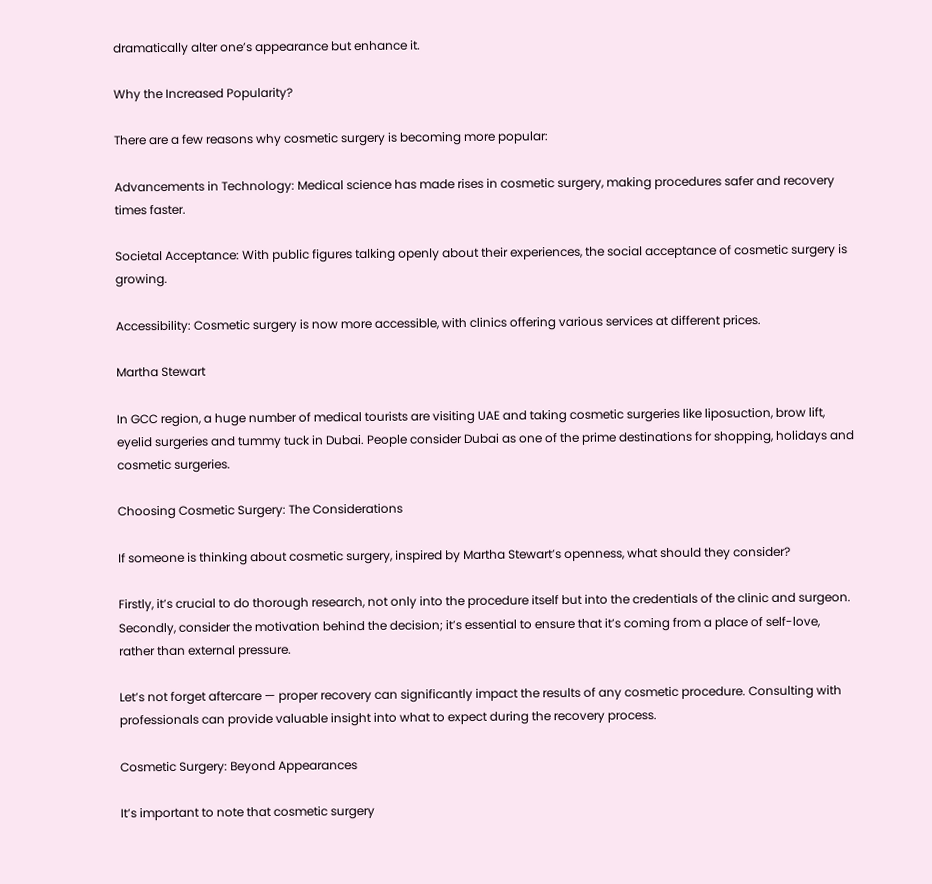dramatically alter one’s appearance but enhance it.

Why the Increased Popularity?

There are a few reasons why cosmetic surgery is becoming more popular:

Advancements in Technology: Medical science has made rises in cosmetic surgery, making procedures safer and recovery times faster.

Societal Acceptance: With public figures talking openly about their experiences, the social acceptance of cosmetic surgery is growing.

Accessibility: Cosmetic surgery is now more accessible, with clinics offering various services at different prices.

Martha Stewart

In GCC region, a huge number of medical tourists are visiting UAE and taking cosmetic surgeries like liposuction, brow lift, eyelid surgeries and tummy tuck in Dubai. People consider Dubai as one of the prime destinations for shopping, holidays and cosmetic surgeries.

Choosing Cosmetic Surgery: The Considerations

If someone is thinking about cosmetic surgery, inspired by Martha Stewart’s openness, what should they consider?

Firstly, it’s crucial to do thorough research, not only into the procedure itself but into the credentials of the clinic and surgeon. Secondly, consider the motivation behind the decision; it’s essential to ensure that it’s coming from a place of self-love, rather than external pressure.

Let’s not forget aftercare — proper recovery can significantly impact the results of any cosmetic procedure. Consulting with professionals can provide valuable insight into what to expect during the recovery process.

Cosmetic Surgery: Beyond Appearances

It’s important to note that cosmetic surgery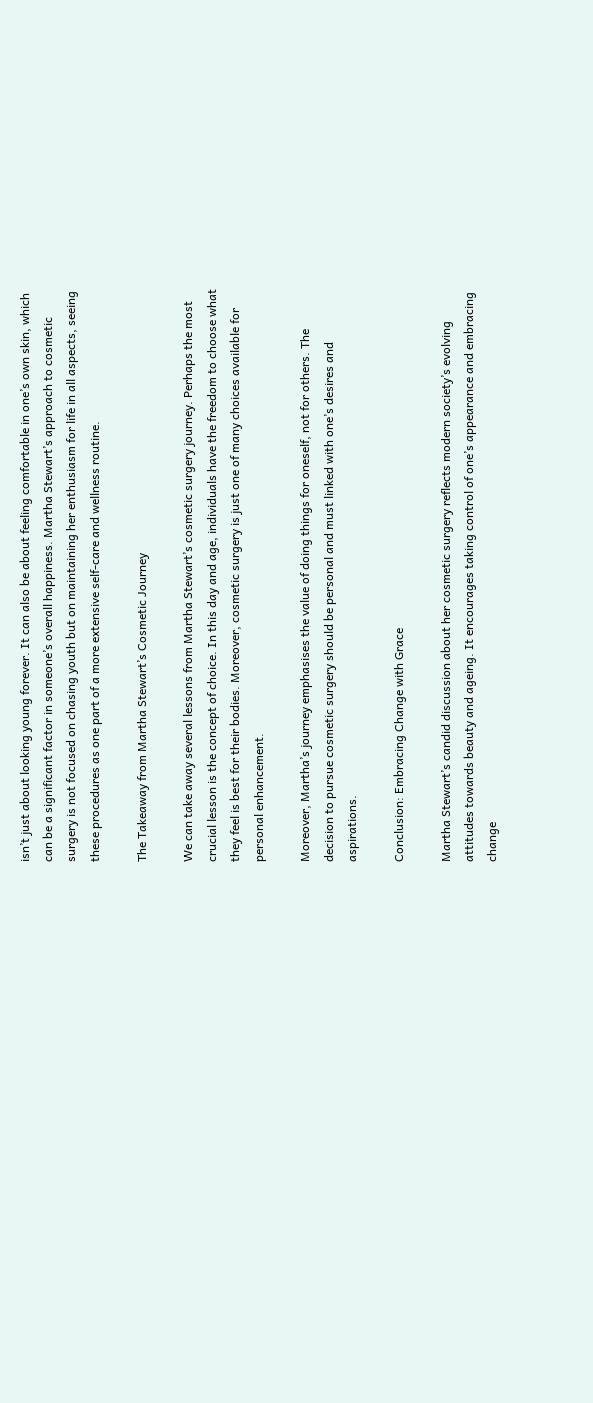isn’t just about looking young forever. It can also be about feeling comfortable in one’s own skin, which can be a significant factor in someone’s overall happiness. Martha Stewart’s approach to cosmetic surgery is not focused on chasing youth but on maintaining her enthusiasm for life in all aspects, seeing these procedures as one part of a more extensive self-care and wellness routine.

The Takeaway from Martha Stewart’s Cosmetic Journey

We can take away several lessons from Martha Stewart’s cosmetic surgery journey. Perhaps the most crucial lesson is the concept of choice. In this day and age, individuals have the freedom to choose what they feel is best for their bodies. Moreover, cosmetic surgery is just one of many choices available for personal enhancement.

Moreover, Martha’s journey emphasises the value of doing things for oneself, not for others. The decision to pursue cosmetic surgery should be personal and must linked with one’s desires and aspirations.

Conclusion: Embracing Change with Grace

Martha Stewart’s candid discussion about her cosmetic surgery reflects modern society’s evolving attitudes towards beauty and ageing. It encourages taking control of one’s appearance and embracing change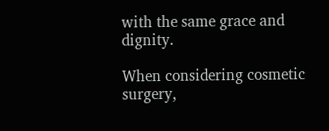with the same grace and dignity.

When considering cosmetic surgery,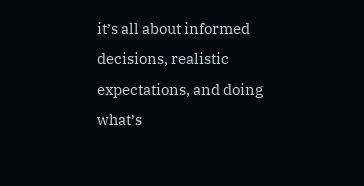it’s all about informed decisions, realistic expectations, and doing what’s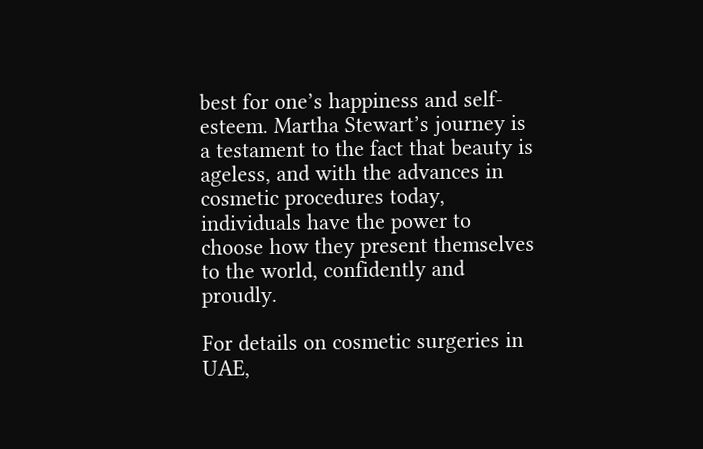best for one’s happiness and self-esteem. Martha Stewart’s journey is a testament to the fact that beauty is ageless, and with the advances in cosmetic procedures today, individuals have the power to choose how they present themselves to the world, confidently and proudly.

For details on cosmetic surgeries in UAE,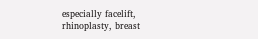especially facelift, rhinoplasty, breast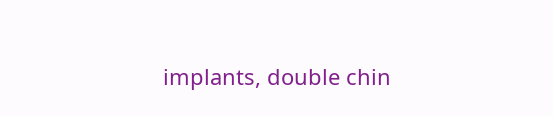implants, double chin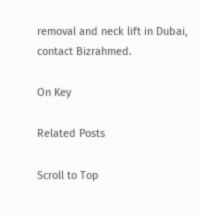removal and neck lift in Dubai, contact Bizrahmed.

On Key

Related Posts

Scroll to Top